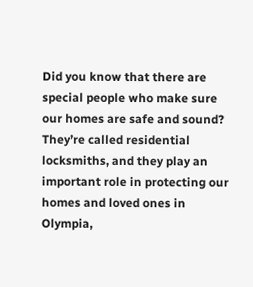Did you know that there are special people who make sure our homes are safe and sound? They’re called residential locksmiths, and they play an important role in protecting our homes and loved ones in Olympia,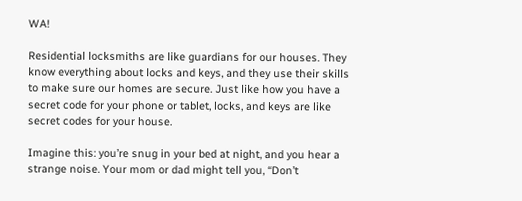WA!

Residential locksmiths are like guardians for our houses. They know everything about locks and keys, and they use their skills to make sure our homes are secure. Just like how you have a secret code for your phone or tablet, locks, and keys are like secret codes for your house.

Imagine this: you’re snug in your bed at night, and you hear a strange noise. Your mom or dad might tell you, “Don’t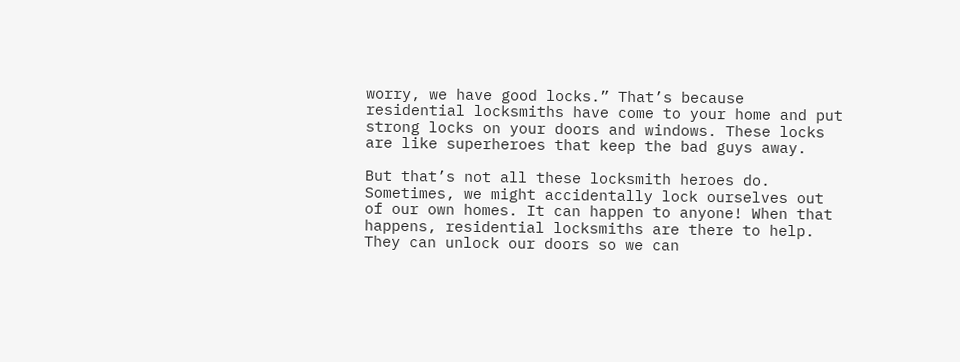worry, we have good locks.” That’s because residential locksmiths have come to your home and put strong locks on your doors and windows. These locks are like superheroes that keep the bad guys away.

But that’s not all these locksmith heroes do. Sometimes, we might accidentally lock ourselves out of our own homes. It can happen to anyone! When that happens, residential locksmiths are there to help. They can unlock our doors so we can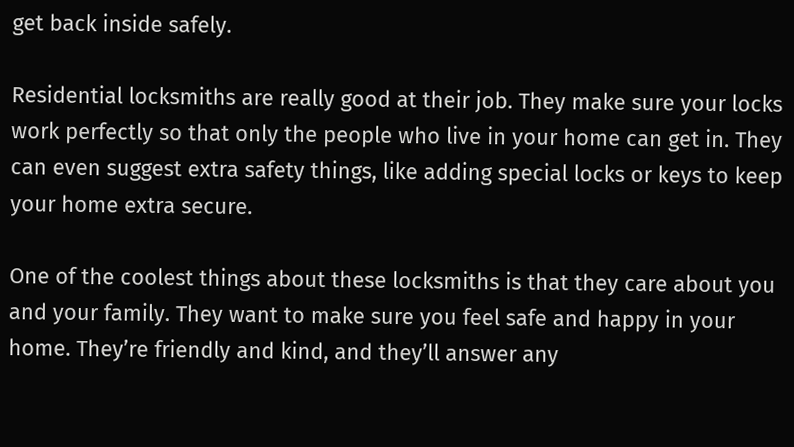get back inside safely.

Residential locksmiths are really good at their job. They make sure your locks work perfectly so that only the people who live in your home can get in. They can even suggest extra safety things, like adding special locks or keys to keep your home extra secure.

One of the coolest things about these locksmiths is that they care about you and your family. They want to make sure you feel safe and happy in your home. They’re friendly and kind, and they’ll answer any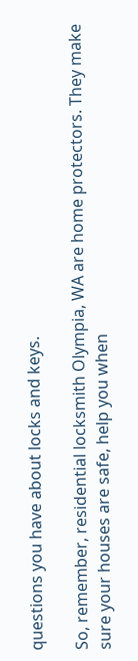questions you have about locks and keys.

So, remember, residential locksmith Olympia, WA are home protectors. They make sure your houses are safe, help you when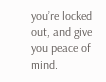you’re locked out, and give you peace of mind.